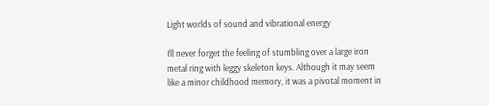Light worlds of sound and vibrational energy

I’ll never forget the feeling of stumbling over a large iron metal ring with leggy skeleton keys. Although it may seem like a minor childhood memory, it was a pivotal moment in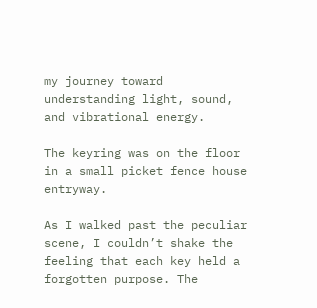my journey toward understanding light, sound, and vibrational energy.

The keyring was on the floor in a small picket fence house entryway.

As I walked past the peculiar scene, I couldn’t shake the feeling that each key held a forgotten purpose. The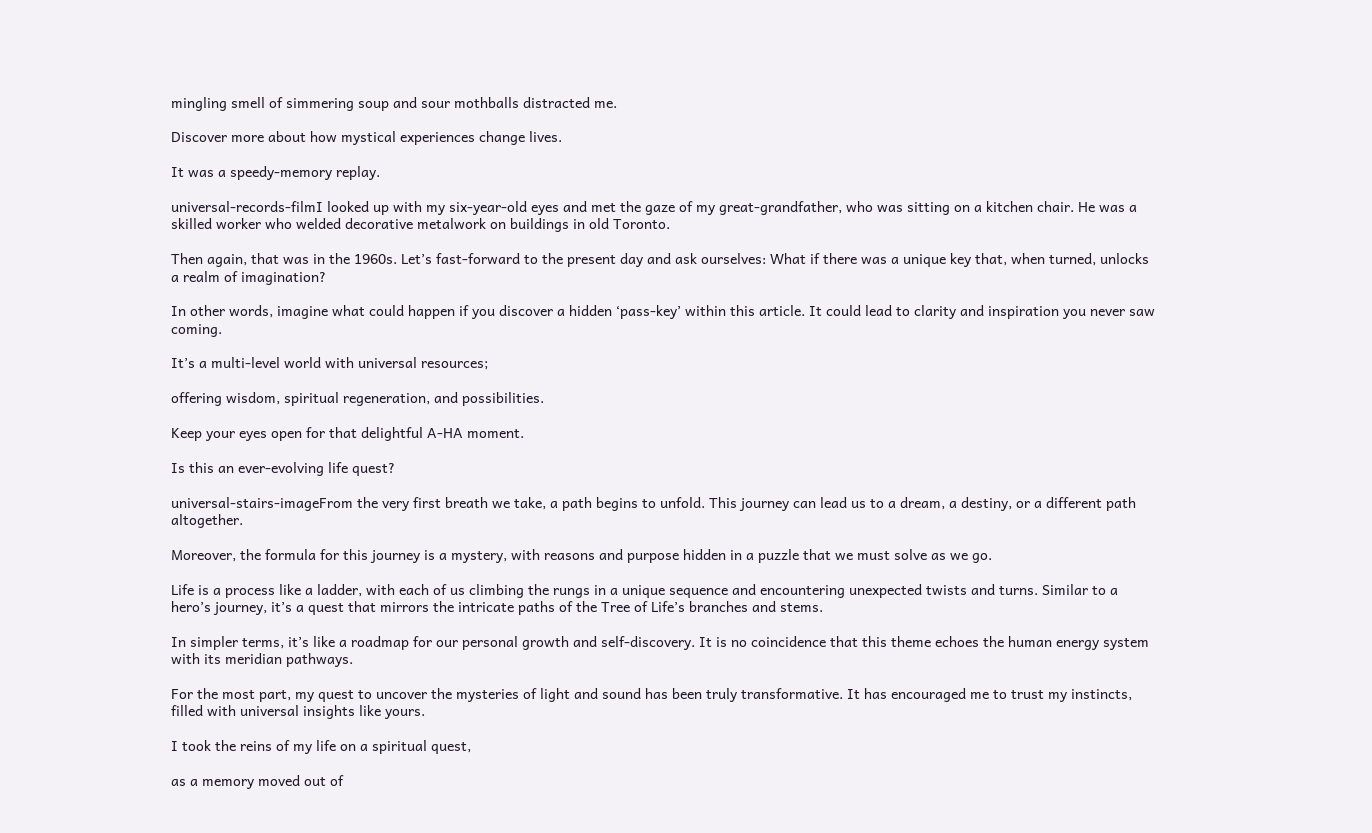mingling smell of simmering soup and sour mothballs distracted me.

Discover more about how mystical experiences change lives.

It was a speedy-memory replay.

universal-records-filmI looked up with my six-year-old eyes and met the gaze of my great-grandfather, who was sitting on a kitchen chair. He was a skilled worker who welded decorative metalwork on buildings in old Toronto.

Then again, that was in the 1960s. Let’s fast-forward to the present day and ask ourselves: What if there was a unique key that, when turned, unlocks a realm of imagination?

In other words, imagine what could happen if you discover a hidden ‘pass-key’ within this article. It could lead to clarity and inspiration you never saw coming.

It’s a multi-level world with universal resources;

offering wisdom, spiritual regeneration, and possibilities.

Keep your eyes open for that delightful A-HA moment.

Is this an ever-evolving life quest?

universal-stairs-imageFrom the very first breath we take, a path begins to unfold. This journey can lead us to a dream, a destiny, or a different path altogether.

Moreover, the formula for this journey is a mystery, with reasons and purpose hidden in a puzzle that we must solve as we go.

Life is a process like a ladder, with each of us climbing the rungs in a unique sequence and encountering unexpected twists and turns. Similar to a hero’s journey, it’s a quest that mirrors the intricate paths of the Tree of Life’s branches and stems.

In simpler terms, it’s like a roadmap for our personal growth and self-discovery. It is no coincidence that this theme echoes the human energy system with its meridian pathways.

For the most part, my quest to uncover the mysteries of light and sound has been truly transformative. It has encouraged me to trust my instincts, filled with universal insights like yours.

I took the reins of my life on a spiritual quest,

as a memory moved out of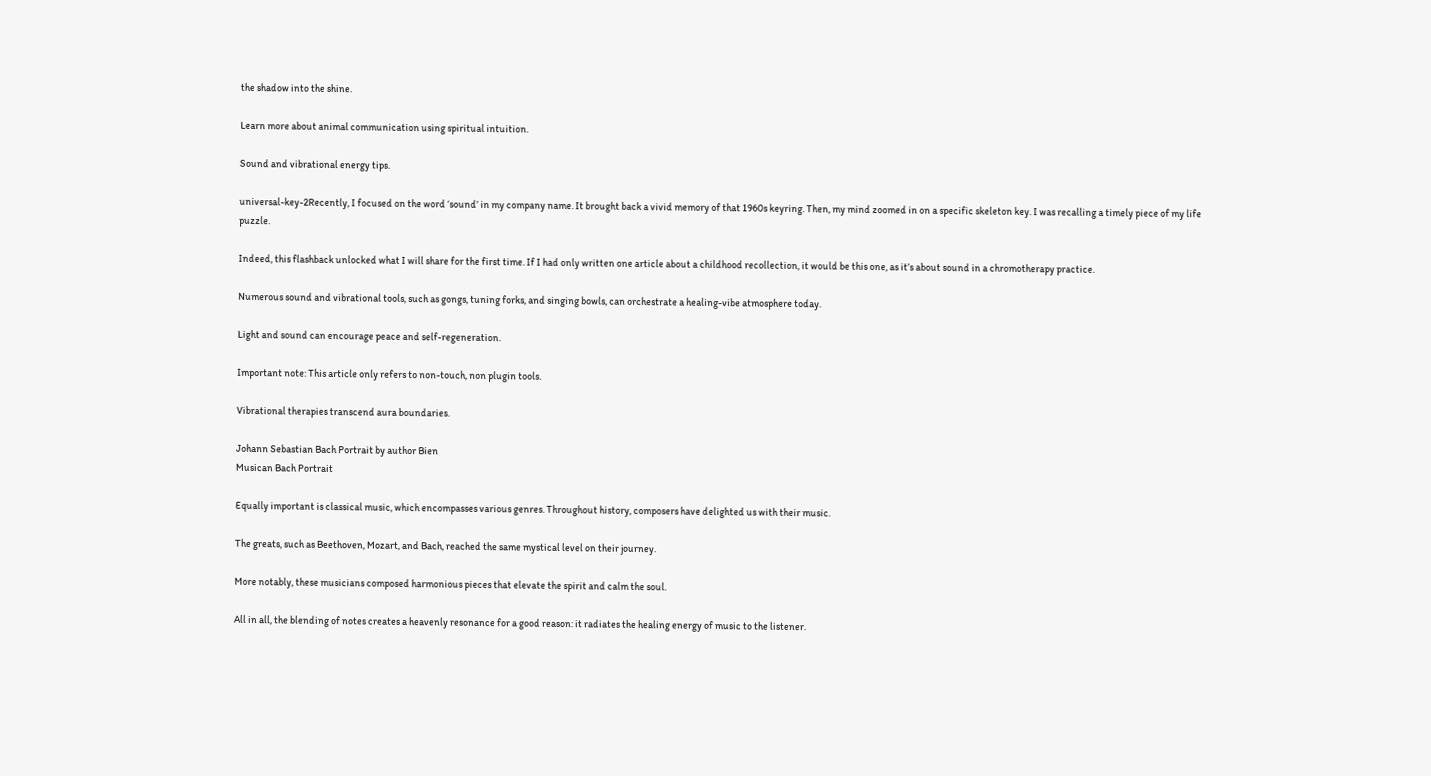the shadow into the shine.

Learn more about animal communication using spiritual intuition.

Sound and vibrational energy tips.

universal-key-2Recently, I focused on the word ‘sound’ in my company name. It brought back a vivid memory of that 1960s keyring. Then, my mind zoomed in on a specific skeleton key. I was recalling a timely piece of my life puzzle.

Indeed, this flashback unlocked what I will share for the first time. If I had only written one article about a childhood recollection, it would be this one, as it’s about sound in a chromotherapy practice.

Numerous sound and vibrational tools, such as gongs, tuning forks, and singing bowls, can orchestrate a healing-vibe atmosphere today.

Light and sound can encourage peace and self-regeneration.

Important note: This article only refers to non-touch, non plugin tools.

Vibrational therapies transcend aura boundaries.

Johann Sebastian Bach Portrait by author Bien
Musican Bach Portrait

Equally important is classical music, which encompasses various genres. Throughout history, composers have delighted us with their music.

The greats, such as Beethoven, Mozart, and Bach, reached the same mystical level on their journey.

More notably, these musicians composed harmonious pieces that elevate the spirit and calm the soul.

All in all, the blending of notes creates a heavenly resonance for a good reason: it radiates the healing energy of music to the listener.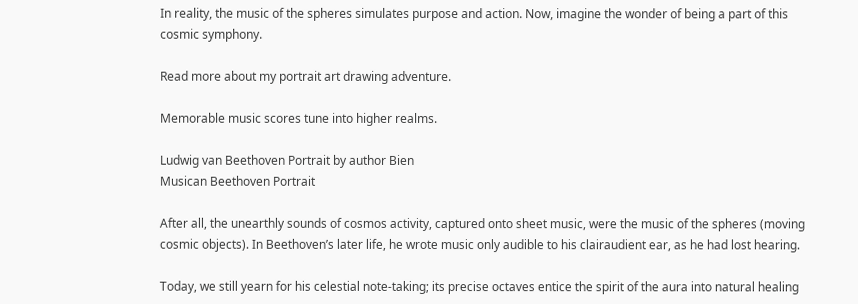In reality, the music of the spheres simulates purpose and action. Now, imagine the wonder of being a part of this cosmic symphony.

Read more about my portrait art drawing adventure.

Memorable music scores tune into higher realms.

Ludwig van Beethoven Portrait by author Bien
Musican Beethoven Portrait

After all, the unearthly sounds of cosmos activity, captured onto sheet music, were the music of the spheres (moving cosmic objects). In Beethoven’s later life, he wrote music only audible to his clairaudient ear, as he had lost hearing.

Today, we still yearn for his celestial note-taking; its precise octaves entice the spirit of the aura into natural healing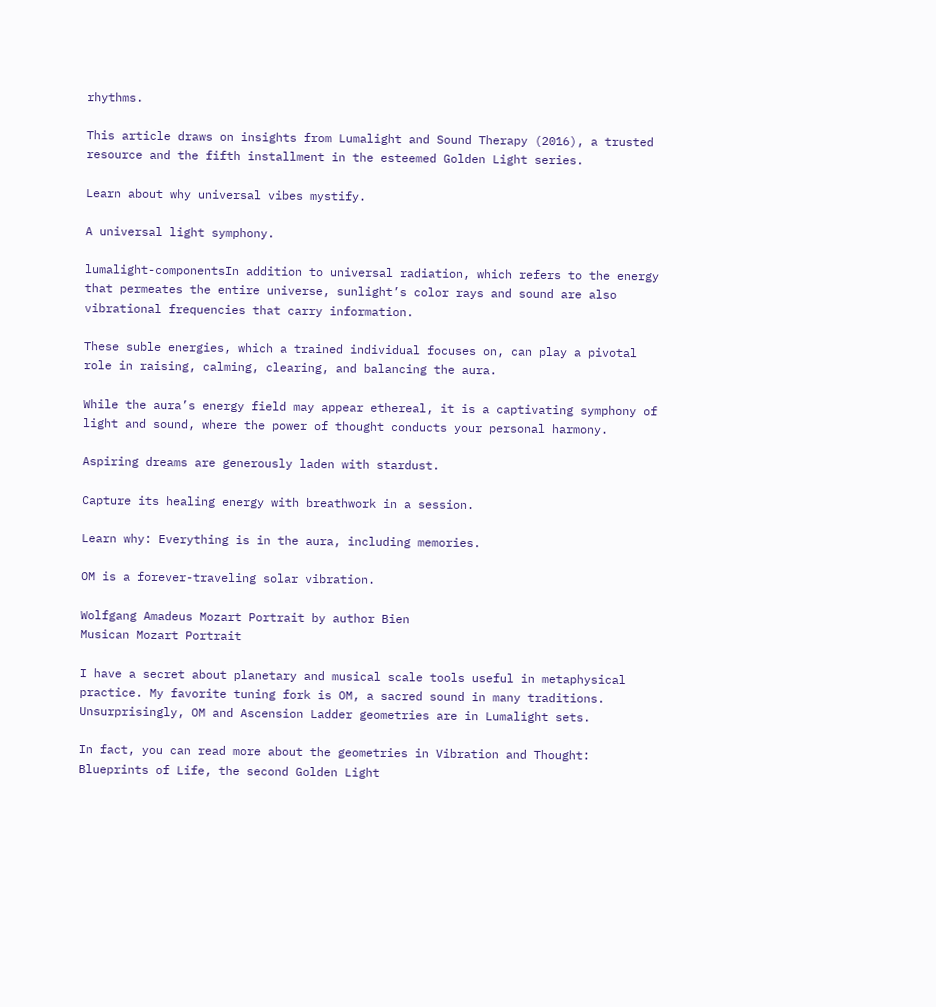rhythms.

This article draws on insights from Lumalight and Sound Therapy (2016), a trusted resource and the fifth installment in the esteemed Golden Light series.

Learn about why universal vibes mystify.

A universal light symphony.

lumalight-componentsIn addition to universal radiation, which refers to the energy that permeates the entire universe, sunlight’s color rays and sound are also vibrational frequencies that carry information.

These suble energies, which a trained individual focuses on, can play a pivotal role in raising, calming, clearing, and balancing the aura.

While the aura’s energy field may appear ethereal, it is a captivating symphony of light and sound, where the power of thought conducts your personal harmony.

Aspiring dreams are generously laden with stardust.

Capture its healing energy with breathwork in a session.

Learn why: Everything is in the aura, including memories.

OM is a forever-traveling solar vibration.

Wolfgang Amadeus Mozart Portrait by author Bien
Musican Mozart Portrait

I have a secret about planetary and musical scale tools useful in metaphysical practice. My favorite tuning fork is OM, a sacred sound in many traditions. Unsurprisingly, OM and Ascension Ladder geometries are in Lumalight sets.

In fact, you can read more about the geometries in Vibration and Thought: Blueprints of Life, the second Golden Light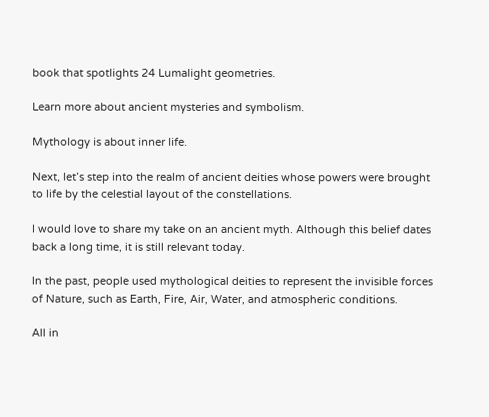book that spotlights 24 Lumalight geometries.

Learn more about ancient mysteries and symbolism.

Mythology is about inner life.

Next, let’s step into the realm of ancient deities whose powers were brought to life by the celestial layout of the constellations.

I would love to share my take on an ancient myth. Although this belief dates back a long time, it is still relevant today.

In the past, people used mythological deities to represent the invisible forces of Nature, such as Earth, Fire, Air, Water, and atmospheric conditions.

All in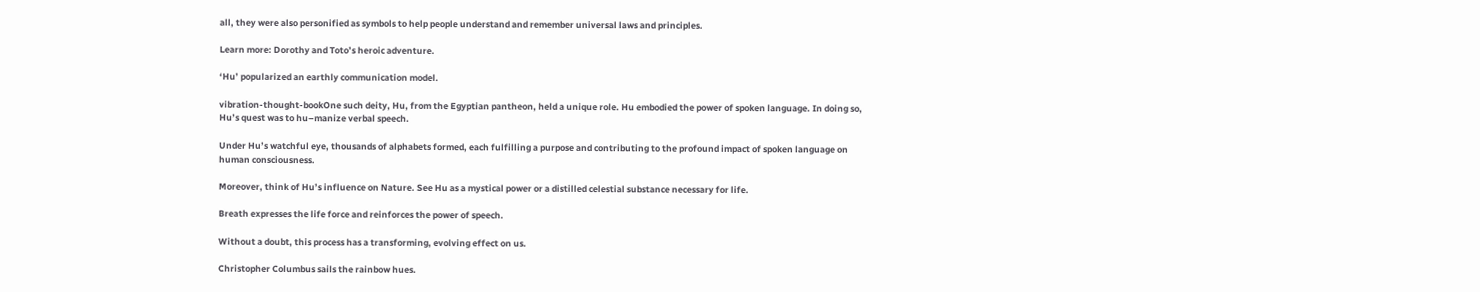all, they were also personified as symbols to help people understand and remember universal laws and principles.

Learn more: Dorothy and Toto’s heroic adventure.

‘Hu’ popularized an earthly communication model.

vibration-thought-bookOne such deity, Hu, from the Egyptian pantheon, held a unique role. Hu embodied the power of spoken language. In doing so, Hu’s quest was to hu–manize verbal speech.

Under Hu’s watchful eye, thousands of alphabets formed, each fulfilling a purpose and contributing to the profound impact of spoken language on human consciousness.

Moreover, think of Hu’s influence on Nature. See Hu as a mystical power or a distilled celestial substance necessary for life.

Breath expresses the life force and reinforces the power of speech.

Without a doubt, this process has a transforming, evolving effect on us.

Christopher Columbus sails the rainbow hues.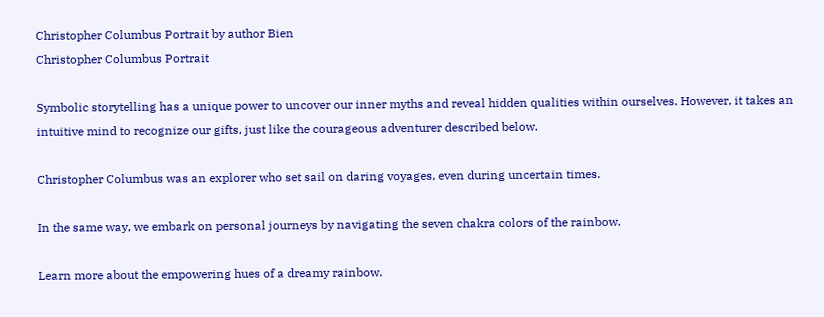Christopher Columbus Portrait by author Bien
Christopher Columbus Portrait

Symbolic storytelling has a unique power to uncover our inner myths and reveal hidden qualities within ourselves. However, it takes an intuitive mind to recognize our gifts, just like the courageous adventurer described below.

Christopher Columbus was an explorer who set sail on daring voyages, even during uncertain times.

In the same way, we embark on personal journeys by navigating the seven chakra colors of the rainbow.

Learn more about the empowering hues of a dreamy rainbow.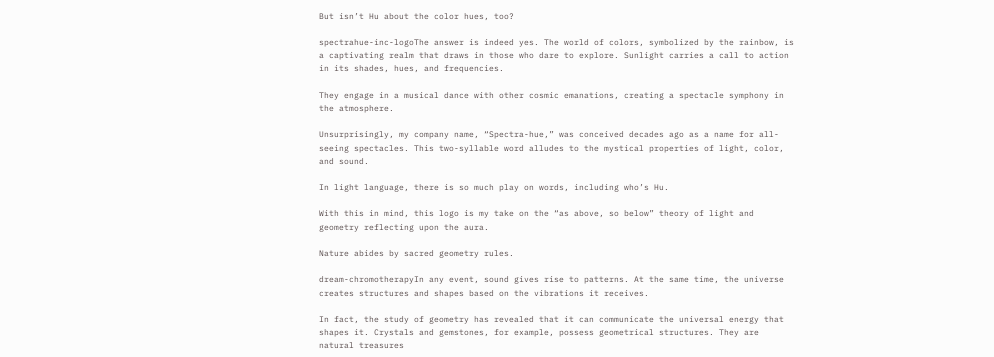But isn’t Hu about the color hues, too?

spectrahue-inc-logoThe answer is indeed yes. The world of colors, symbolized by the rainbow, is a captivating realm that draws in those who dare to explore. Sunlight carries a call to action in its shades, hues, and frequencies.

They engage in a musical dance with other cosmic emanations, creating a spectacle symphony in the atmosphere.

Unsurprisingly, my company name, “Spectra-hue,” was conceived decades ago as a name for all-seeing spectacles. This two-syllable word alludes to the mystical properties of light, color, and sound.

In light language, there is so much play on words, including who’s Hu.

With this in mind, this logo is my take on the “as above, so below” theory of light and geometry reflecting upon the aura.

Nature abides by sacred geometry rules.

dream-chromotherapyIn any event, sound gives rise to patterns. At the same time, the universe creates structures and shapes based on the vibrations it receives.

In fact, the study of geometry has revealed that it can communicate the universal energy that shapes it. Crystals and gemstones, for example, possess geometrical structures. They are natural treasures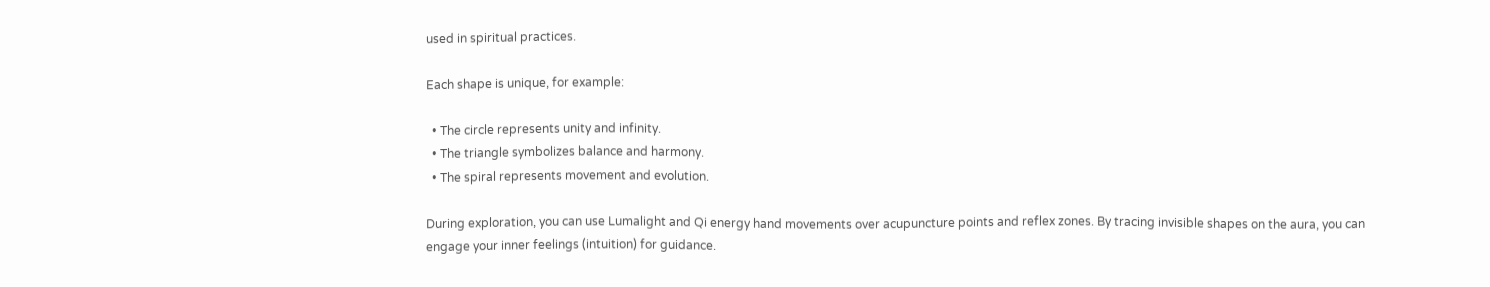used in spiritual practices.

Each shape is unique, for example:

  • The circle represents unity and infinity.
  • The triangle symbolizes balance and harmony.
  • The spiral represents movement and evolution.

During exploration, you can use Lumalight and Qi energy hand movements over acupuncture points and reflex zones. By tracing invisible shapes on the aura, you can engage your inner feelings (intuition) for guidance.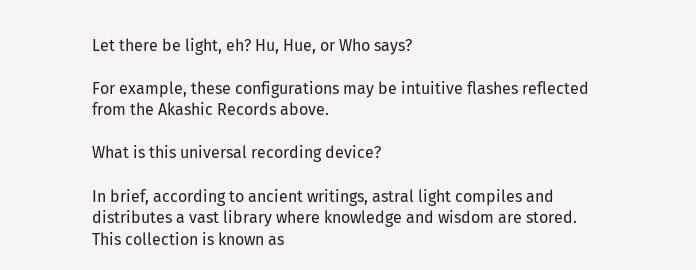Let there be light, eh? Hu, Hue, or Who says?

For example, these configurations may be intuitive flashes reflected from the Akashic Records above.

What is this universal recording device?

In brief, according to ancient writings, astral light compiles and distributes a vast library where knowledge and wisdom are stored. This collection is known as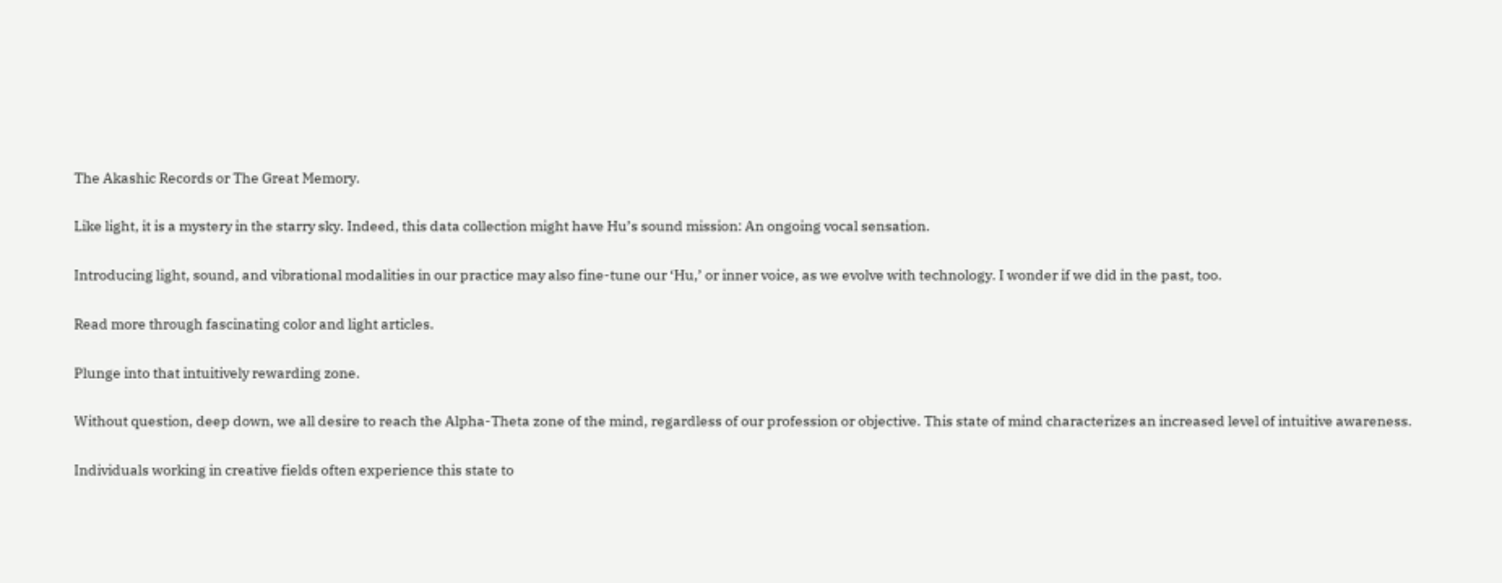The Akashic Records or The Great Memory.

Like light, it is a mystery in the starry sky. Indeed, this data collection might have Hu’s sound mission: An ongoing vocal sensation.

Introducing light, sound, and vibrational modalities in our practice may also fine-tune our ‘Hu,’ or inner voice, as we evolve with technology. I wonder if we did in the past, too.

Read more through fascinating color and light articles.

Plunge into that intuitively rewarding zone.

Without question, deep down, we all desire to reach the Alpha-Theta zone of the mind, regardless of our profession or objective. This state of mind characterizes an increased level of intuitive awareness.

Individuals working in creative fields often experience this state to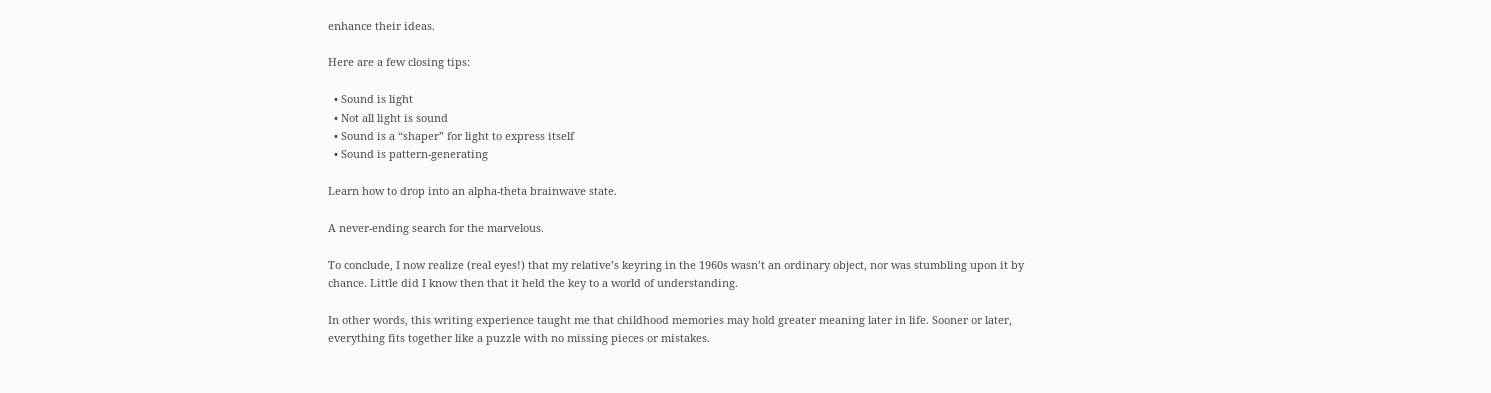enhance their ideas.

Here are a few closing tips:

  • Sound is light
  • Not all light is sound
  • Sound is a “shaper” for light to express itself
  • Sound is pattern-generating

Learn how to drop into an alpha-theta brainwave state.

A never-ending search for the marvelous.

To conclude, I now realize (real eyes!) that my relative’s keyring in the 1960s wasn’t an ordinary object, nor was stumbling upon it by chance. Little did I know then that it held the key to a world of understanding.

In other words, this writing experience taught me that childhood memories may hold greater meaning later in life. Sooner or later, everything fits together like a puzzle with no missing pieces or mistakes.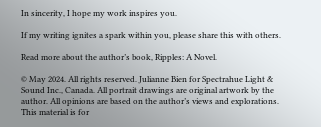In sincerity, I hope my work inspires you.

If my writing ignites a spark within you, please share this with others.

Read more about the author’s book, Ripples: A Novel.

© May 2024. All rights reserved. Julianne Bien for Spectrahue Light & Sound Inc., Canada. All portrait drawings are original artwork by the author. All opinions are based on the author’s views and explorations. This material is for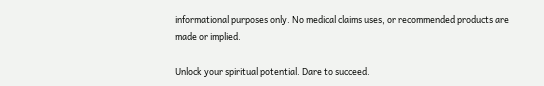informational purposes only. No medical claims uses, or recommended products are made or implied.

Unlock your spiritual potential. Dare to succeed.